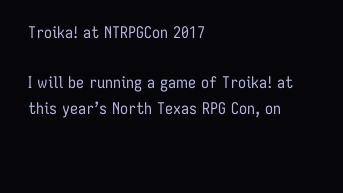Troika! at NTRPGCon 2017

I will be running a game of Troika! at this year’s North Texas RPG Con, on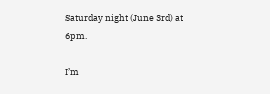Saturday night (June 3rd) at 6pm.

I’m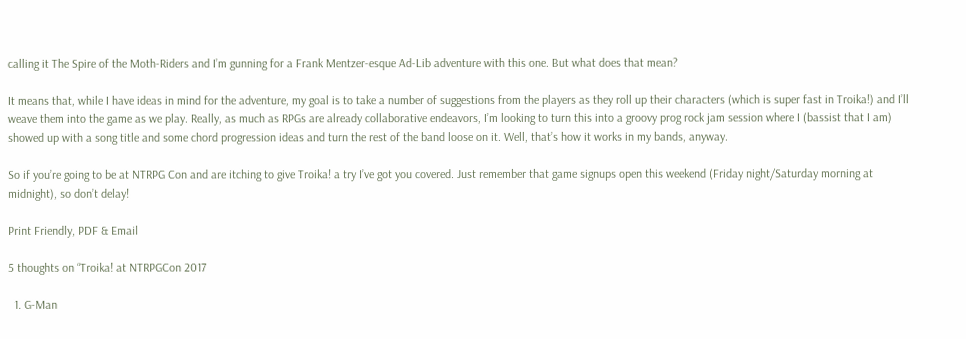calling it The Spire of the Moth-Riders and I’m gunning for a Frank Mentzer-esque Ad-Lib adventure with this one. But what does that mean?

It means that, while I have ideas in mind for the adventure, my goal is to take a number of suggestions from the players as they roll up their characters (which is super fast in Troika!) and I’ll weave them into the game as we play. Really, as much as RPGs are already collaborative endeavors, I’m looking to turn this into a groovy prog rock jam session where I (bassist that I am) showed up with a song title and some chord progression ideas and turn the rest of the band loose on it. Well, that’s how it works in my bands, anyway.

So if you’re going to be at NTRPG Con and are itching to give Troika! a try I’ve got you covered. Just remember that game signups open this weekend (Friday night/Saturday morning at midnight), so don’t delay!

Print Friendly, PDF & Email

5 thoughts on “Troika! at NTRPGCon 2017

  1. G-Man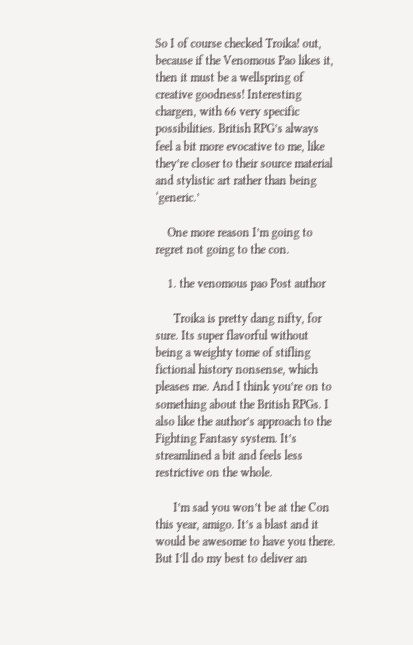So I of course checked Troika! out, because if the Venomous Pao likes it, then it must be a wellspring of creative goodness! Interesting chargen, with 66 very specific possibilities. British RPG’s always feel a bit more evocative to me, like they’re closer to their source material and stylistic art rather than being ‘generic.’

    One more reason I’m going to regret not going to the con.

    1. the venomous pao Post author

      Troika is pretty dang nifty, for sure. Its super flavorful without being a weighty tome of stifling fictional history nonsense, which pleases me. And I think you’re on to something about the British RPGs. I also like the author’s approach to the Fighting Fantasy system. It’s streamlined a bit and feels less restrictive on the whole.

      I’m sad you won’t be at the Con this year, amigo. It’s a blast and it would be awesome to have you there. But I’ll do my best to deliver an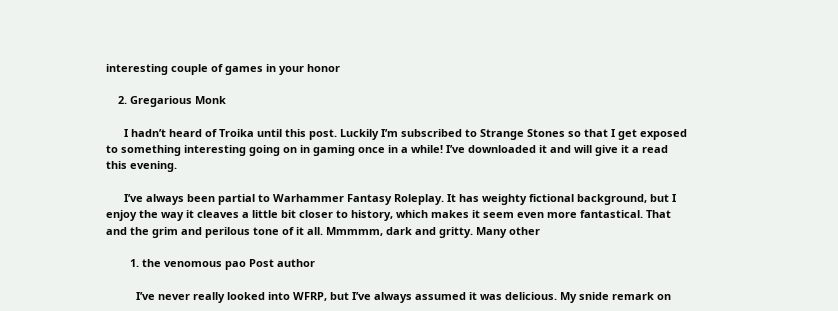interesting couple of games in your honor

    2. Gregarious Monk

      I hadn’t heard of Troika until this post. Luckily I’m subscribed to Strange Stones so that I get exposed to something interesting going on in gaming once in a while! I’ve downloaded it and will give it a read this evening.

      I’ve always been partial to Warhammer Fantasy Roleplay. It has weighty fictional background, but I enjoy the way it cleaves a little bit closer to history, which makes it seem even more fantastical. That and the grim and perilous tone of it all. Mmmmm, dark and gritty. Many other

        1. the venomous pao Post author

          I’ve never really looked into WFRP, but I’ve always assumed it was delicious. My snide remark on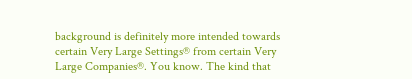background is definitely more intended towards certain Very Large Settings® from certain Very Large Companies®. You know. The kind that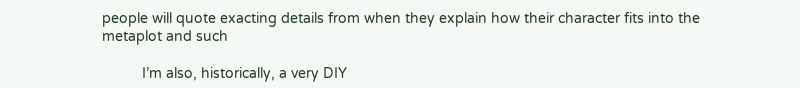people will quote exacting details from when they explain how their character fits into the metaplot and such

          I’m also, historically, a very DIY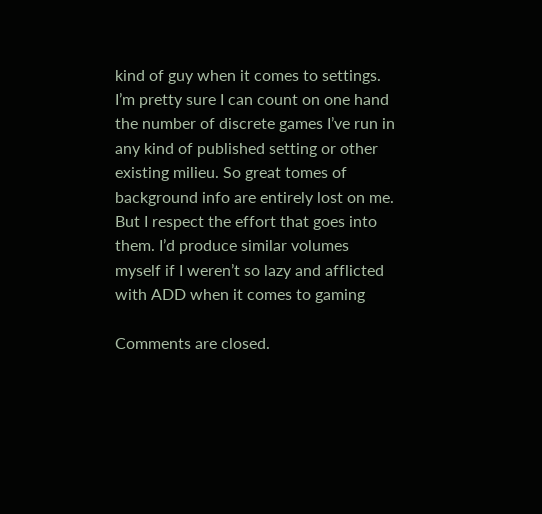kind of guy when it comes to settings. I’m pretty sure I can count on one hand the number of discrete games I’ve run in any kind of published setting or other existing milieu. So great tomes of background info are entirely lost on me. But I respect the effort that goes into them. I’d produce similar volumes myself if I weren’t so lazy and afflicted with ADD when it comes to gaming

Comments are closed.